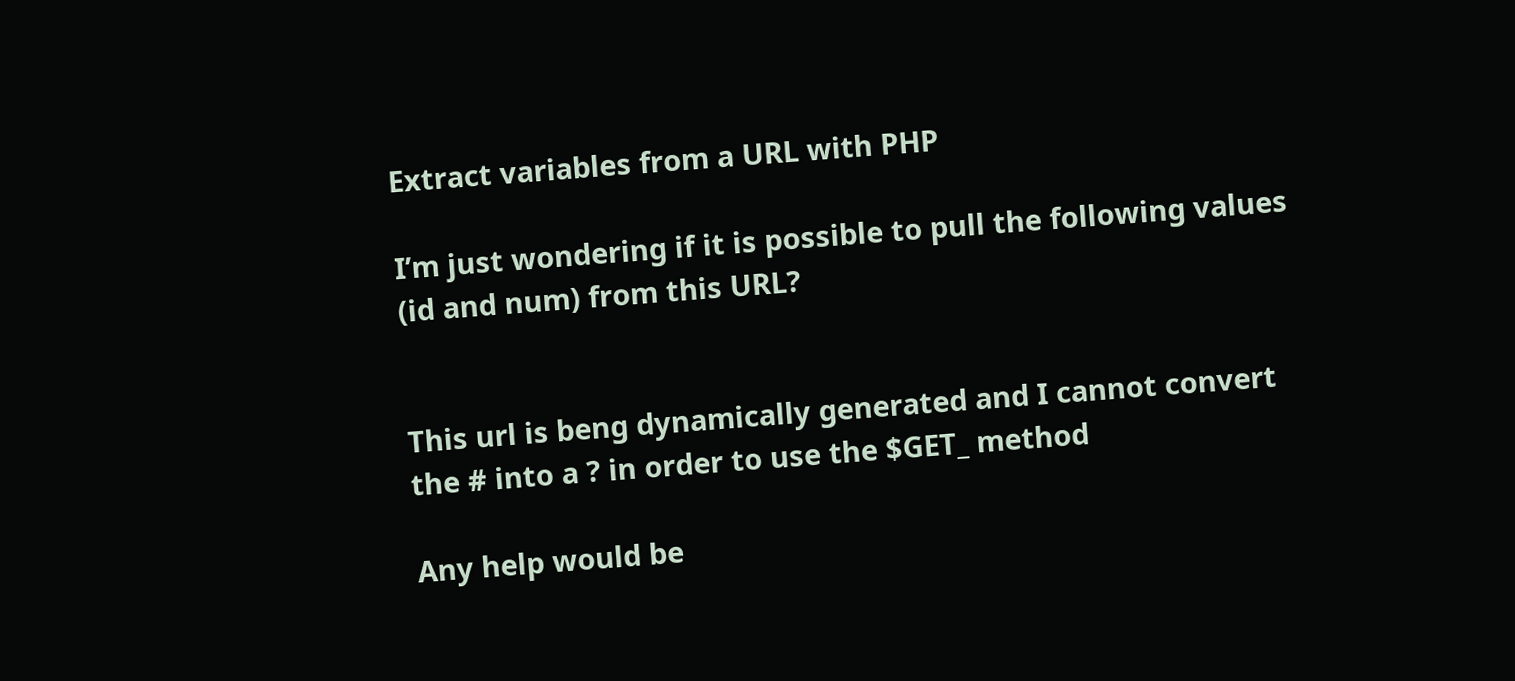Extract variables from a URL with PHP

I’m just wondering if it is possible to pull the following values (id and num) from this URL?


This url is beng dynamically generated and I cannot convert the # into a ? in order to use the $GET_ method

Any help would be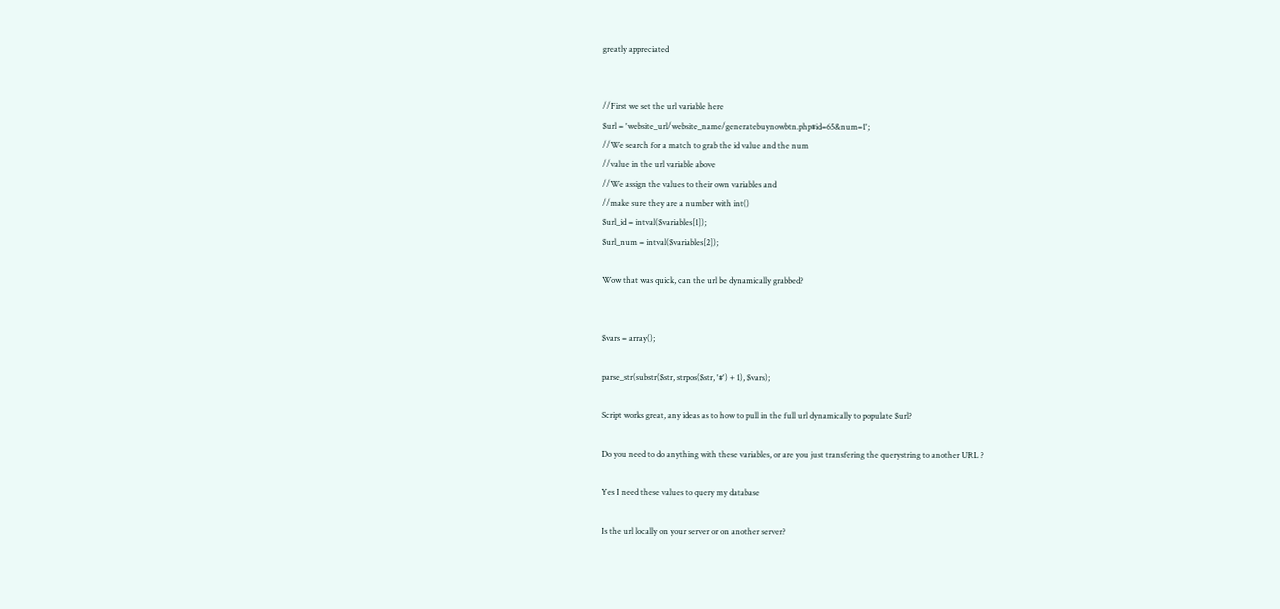greatly appreciated


//First we set the url variable here
$url = 'website_url/website_name/generatebuynowbtn.php#id=65&num=1';
//We search for a match to grab the id value and the num
//value in the url variable above
//We assign the values to their own variables and
//make sure they are a number with int()
$url_id = intval($variables[1]);
$url_num = intval($variables[2]);

Wow that was quick, can the url be dynamically grabbed?


$vars = array();

parse_str(substr($str, strpos($str, '#') + 1), $vars);

Script works great, any ideas as to how to pull in the full url dynamically to populate $url?

Do you need to do anything with these variables, or are you just transfering the querystring to another URL ?

Yes I need these values to query my database

Is the url locally on your server or on another server?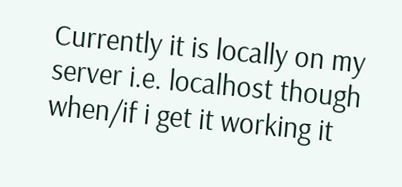Currently it is locally on my server i.e. localhost though when/if i get it working it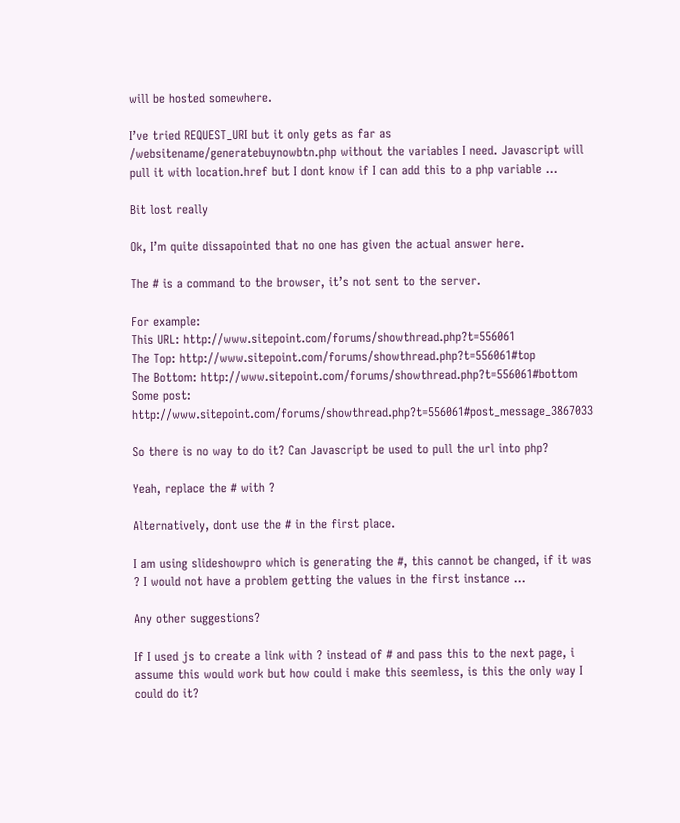will be hosted somewhere.

I’ve tried REQUEST_URI but it only gets as far as /websitename/generatebuynowbtn.php without the variables I need. Javascript will pull it with location.href but I dont know if I can add this to a php variable …

Bit lost really

Ok, I’m quite dissapointed that no one has given the actual answer here.

The # is a command to the browser, it’s not sent to the server.

For example:
This URL: http://www.sitepoint.com/forums/showthread.php?t=556061
The Top: http://www.sitepoint.com/forums/showthread.php?t=556061#top
The Bottom: http://www.sitepoint.com/forums/showthread.php?t=556061#bottom
Some post: http://www.sitepoint.com/forums/showthread.php?t=556061#post_message_3867033

So there is no way to do it? Can Javascript be used to pull the url into php?

Yeah, replace the # with ?

Alternatively, dont use the # in the first place.

I am using slideshowpro which is generating the #, this cannot be changed, if it was ? I would not have a problem getting the values in the first instance …

Any other suggestions?

If I used js to create a link with ? instead of # and pass this to the next page, i assume this would work but how could i make this seemless, is this the only way I could do it?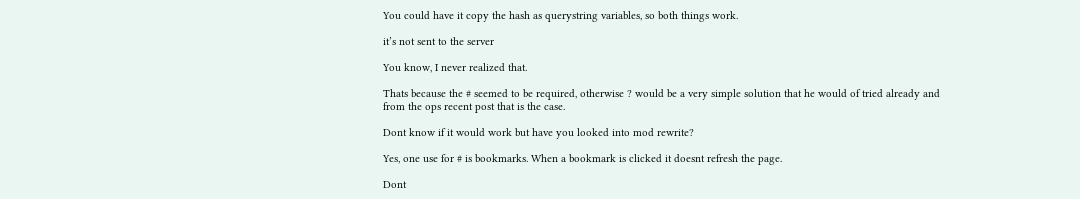You could have it copy the hash as querystring variables, so both things work.

it’s not sent to the server

You know, I never realized that.

Thats because the # seemed to be required, otherwise ? would be a very simple solution that he would of tried already and from the ops recent post that is the case.

Dont know if it would work but have you looked into mod rewrite?

Yes, one use for # is bookmarks. When a bookmark is clicked it doesnt refresh the page.

Dont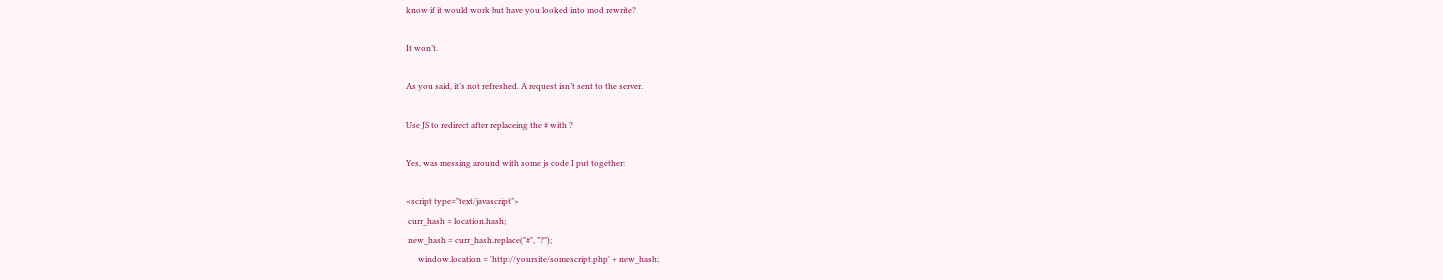know if it would work but have you looked into mod rewrite?

It won’t.

As you said, it’s not refreshed. A request isn’t sent to the server.

Use JS to redirect after replaceing the # with ?

Yes, was messing around with some js code I put together:

<script type="text/javascript">
 curr_hash = location.hash;
 new_hash = curr_hash.replace("#", "?");
      window.location = 'http://yoursite/somescript.php' + new_hash;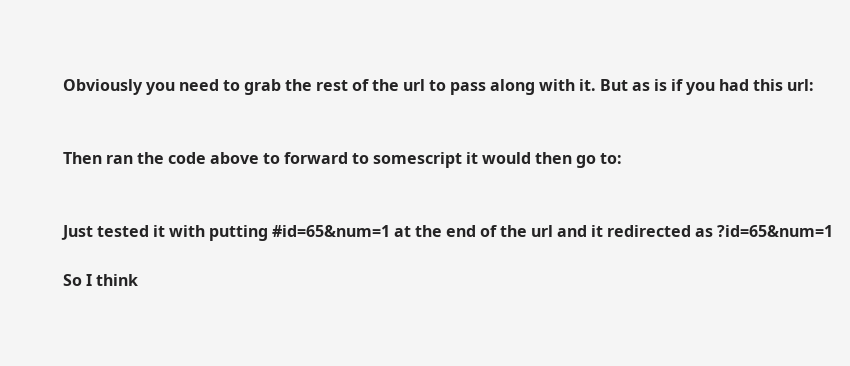Obviously you need to grab the rest of the url to pass along with it. But as is if you had this url:


Then ran the code above to forward to somescript it would then go to:


Just tested it with putting #id=65&num=1 at the end of the url and it redirected as ?id=65&num=1

So I think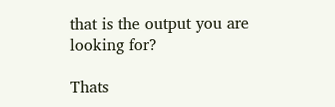that is the output you are looking for?

Thats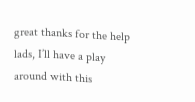great thanks for the help lads, I’ll have a play around with this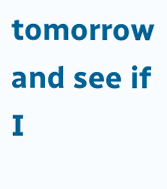tomorrow and see if I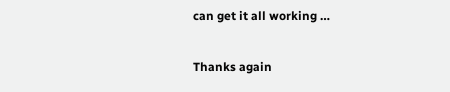can get it all working …

Thanks again